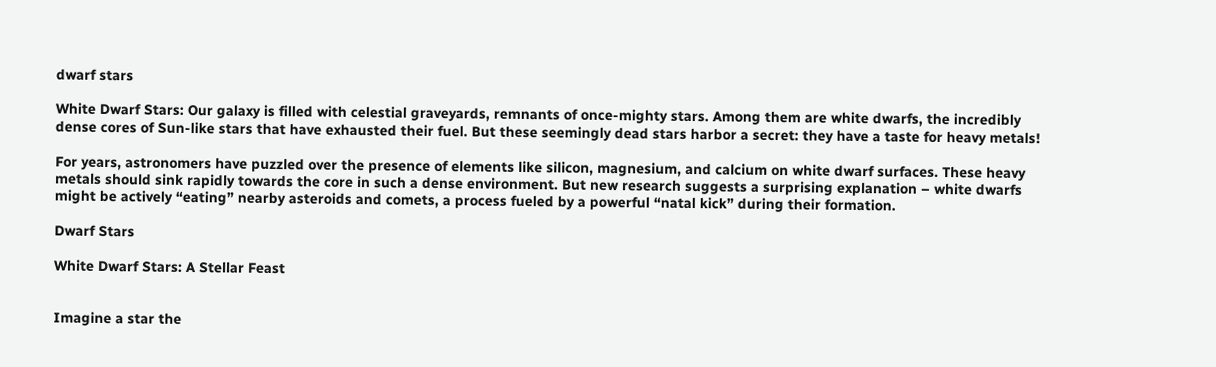dwarf stars

White Dwarf Stars: Our galaxy is filled with celestial graveyards, remnants of once-mighty stars. Among them are white dwarfs, the incredibly dense cores of Sun-like stars that have exhausted their fuel. But these seemingly dead stars harbor a secret: they have a taste for heavy metals!

For years, astronomers have puzzled over the presence of elements like silicon, magnesium, and calcium on white dwarf surfaces. These heavy metals should sink rapidly towards the core in such a dense environment. But new research suggests a surprising explanation – white dwarfs might be actively “eating” nearby asteroids and comets, a process fueled by a powerful “natal kick” during their formation.

Dwarf Stars

White Dwarf Stars: A Stellar Feast


Imagine a star the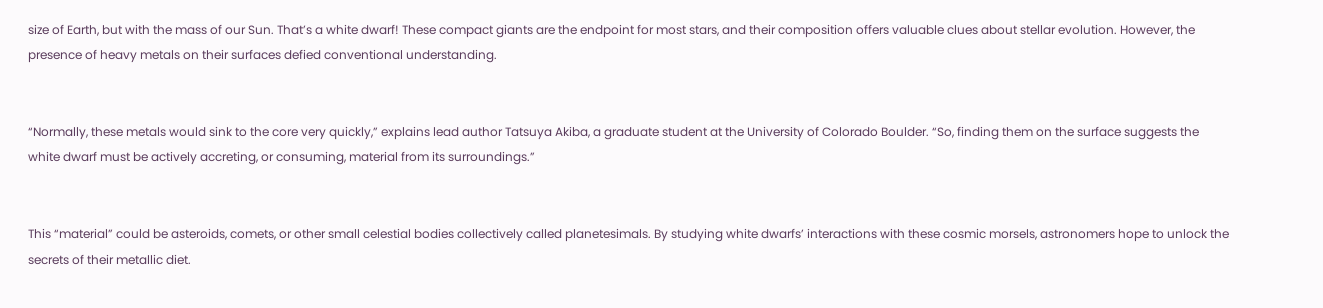size of Earth, but with the mass of our Sun. That’s a white dwarf! These compact giants are the endpoint for most stars, and their composition offers valuable clues about stellar evolution. However, the presence of heavy metals on their surfaces defied conventional understanding.


“Normally, these metals would sink to the core very quickly,” explains lead author Tatsuya Akiba, a graduate student at the University of Colorado Boulder. “So, finding them on the surface suggests the white dwarf must be actively accreting, or consuming, material from its surroundings.”


This “material” could be asteroids, comets, or other small celestial bodies collectively called planetesimals. By studying white dwarfs’ interactions with these cosmic morsels, astronomers hope to unlock the secrets of their metallic diet.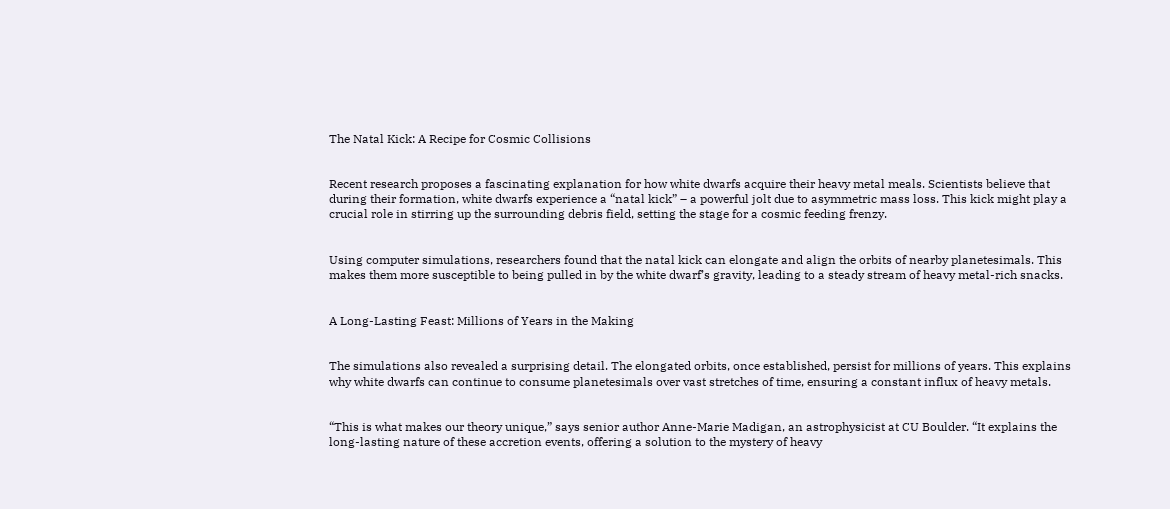The Natal Kick: A Recipe for Cosmic Collisions


Recent research proposes a fascinating explanation for how white dwarfs acquire their heavy metal meals. Scientists believe that during their formation, white dwarfs experience a “natal kick” – a powerful jolt due to asymmetric mass loss. This kick might play a crucial role in stirring up the surrounding debris field, setting the stage for a cosmic feeding frenzy.


Using computer simulations, researchers found that the natal kick can elongate and align the orbits of nearby planetesimals. This makes them more susceptible to being pulled in by the white dwarf’s gravity, leading to a steady stream of heavy metal-rich snacks.


A Long-Lasting Feast: Millions of Years in the Making


The simulations also revealed a surprising detail. The elongated orbits, once established, persist for millions of years. This explains why white dwarfs can continue to consume planetesimals over vast stretches of time, ensuring a constant influx of heavy metals.


“This is what makes our theory unique,” says senior author Anne-Marie Madigan, an astrophysicist at CU Boulder. “It explains the long-lasting nature of these accretion events, offering a solution to the mystery of heavy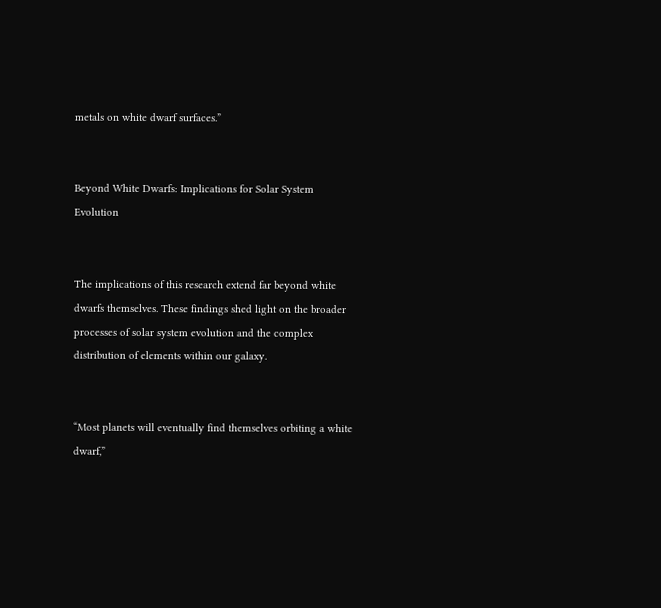metals on white dwarf surfaces.”


Beyond White Dwarfs: Implications for Solar System Evolution


The implications of this research extend far beyond white dwarfs themselves. These findings shed light on the broader processes of solar system evolution and the complex distribution of elements within our galaxy.


“Most planets will eventually find themselves orbiting a white dwarf,”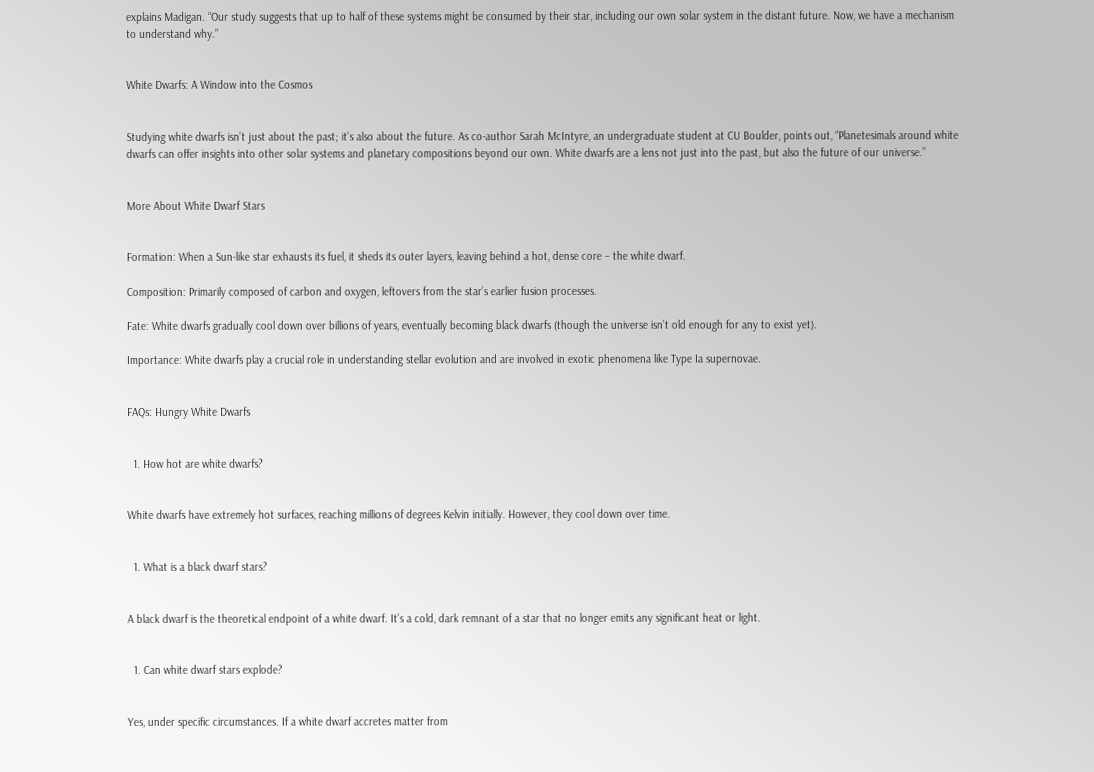explains Madigan. “Our study suggests that up to half of these systems might be consumed by their star, including our own solar system in the distant future. Now, we have a mechanism to understand why.”


White Dwarfs: A Window into the Cosmos


Studying white dwarfs isn’t just about the past; it’s also about the future. As co-author Sarah McIntyre, an undergraduate student at CU Boulder, points out, “Planetesimals around white dwarfs can offer insights into other solar systems and planetary compositions beyond our own. White dwarfs are a lens not just into the past, but also the future of our universe.”


More About White Dwarf Stars


Formation: When a Sun-like star exhausts its fuel, it sheds its outer layers, leaving behind a hot, dense core – the white dwarf.

Composition: Primarily composed of carbon and oxygen, leftovers from the star’s earlier fusion processes.

Fate: White dwarfs gradually cool down over billions of years, eventually becoming black dwarfs (though the universe isn’t old enough for any to exist yet).

Importance: White dwarfs play a crucial role in understanding stellar evolution and are involved in exotic phenomena like Type Ia supernovae.


FAQs: Hungry White Dwarfs


  1. How hot are white dwarfs?


White dwarfs have extremely hot surfaces, reaching millions of degrees Kelvin initially. However, they cool down over time.


  1. What is a black dwarf stars?


A black dwarf is the theoretical endpoint of a white dwarf. It’s a cold, dark remnant of a star that no longer emits any significant heat or light.


  1. Can white dwarf stars explode?


Yes, under specific circumstances. If a white dwarf accretes matter from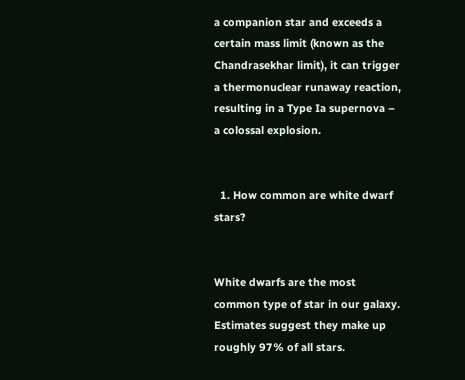a companion star and exceeds a certain mass limit (known as the Chandrasekhar limit), it can trigger a thermonuclear runaway reaction, resulting in a Type Ia supernova – a colossal explosion.


  1. How common are white dwarf stars?


White dwarfs are the most common type of star in our galaxy. Estimates suggest they make up roughly 97% of all stars.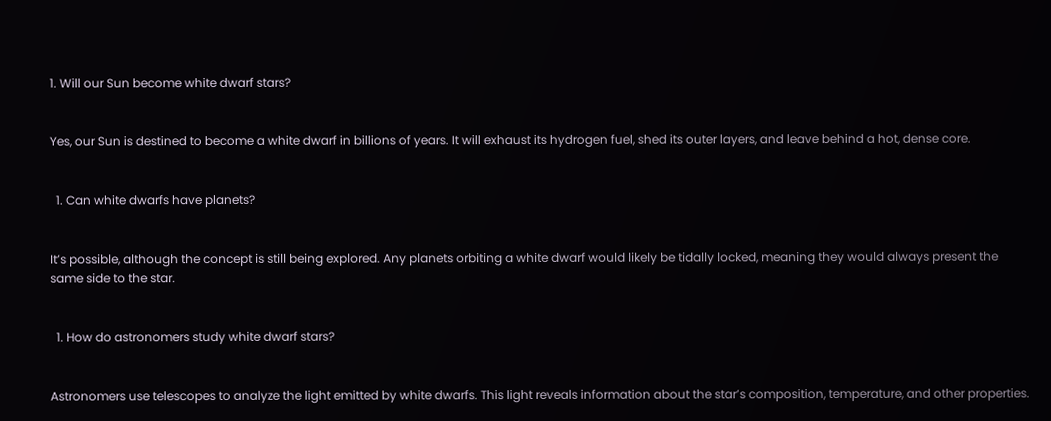1. Will our Sun become white dwarf stars?


Yes, our Sun is destined to become a white dwarf in billions of years. It will exhaust its hydrogen fuel, shed its outer layers, and leave behind a hot, dense core.


  1. Can white dwarfs have planets?


It’s possible, although the concept is still being explored. Any planets orbiting a white dwarf would likely be tidally locked, meaning they would always present the same side to the star.


  1. How do astronomers study white dwarf stars?


Astronomers use telescopes to analyze the light emitted by white dwarfs. This light reveals information about the star’s composition, temperature, and other properties.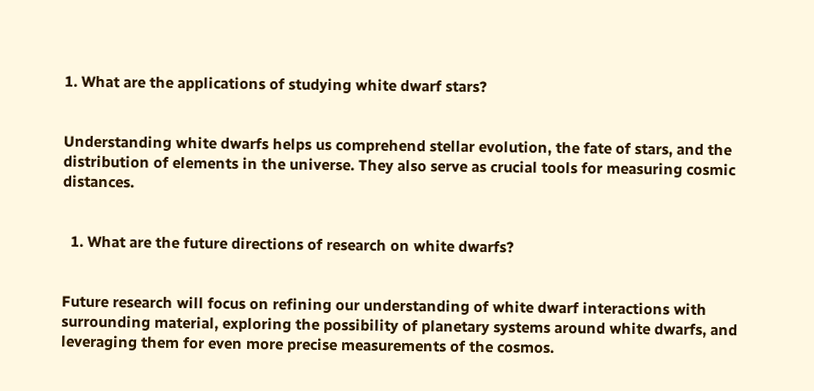1. What are the applications of studying white dwarf stars?


Understanding white dwarfs helps us comprehend stellar evolution, the fate of stars, and the distribution of elements in the universe. They also serve as crucial tools for measuring cosmic distances.


  1. What are the future directions of research on white dwarfs?


Future research will focus on refining our understanding of white dwarf interactions with surrounding material, exploring the possibility of planetary systems around white dwarfs, and leveraging them for even more precise measurements of the cosmos.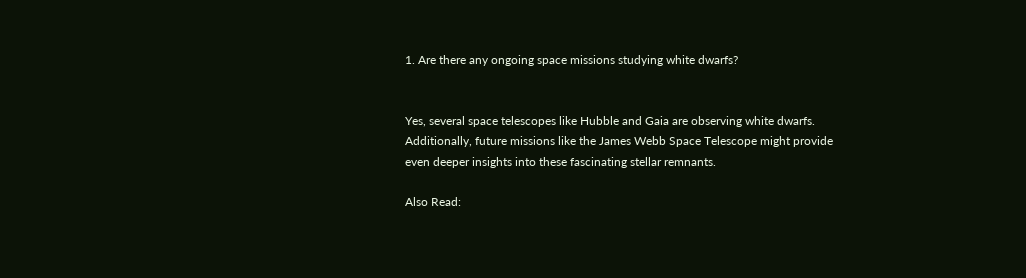1. Are there any ongoing space missions studying white dwarfs?


Yes, several space telescopes like Hubble and Gaia are observing white dwarfs. Additionally, future missions like the James Webb Space Telescope might provide even deeper insights into these fascinating stellar remnants.

Also Read: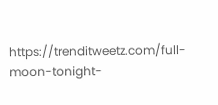https://trenditweetz.com/full-moon-tonight-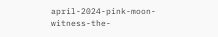april-2024-pink-moon-witness-the-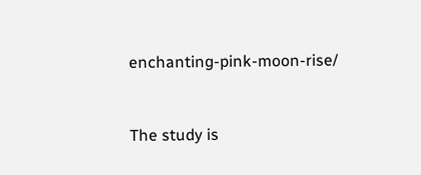enchanting-pink-moon-rise/


The study is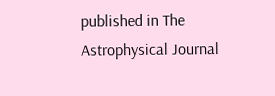published in The Astrophysical Journal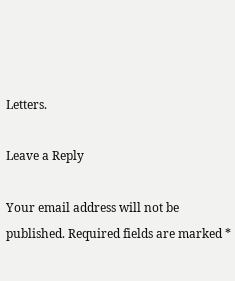Letters.

Leave a Reply

Your email address will not be published. Required fields are marked *